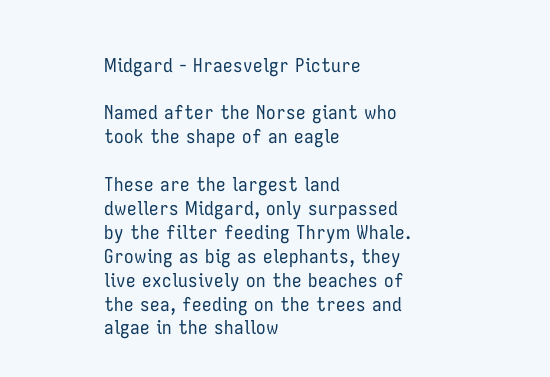Midgard - Hraesvelgr Picture

Named after the Norse giant who took the shape of an eagle

These are the largest land dwellers Midgard, only surpassed by the filter feeding Thrym Whale. Growing as big as elephants, they live exclusively on the beaches of the sea, feeding on the trees and algae in the shallow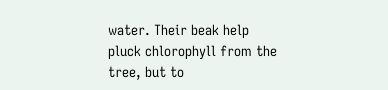water. Their beak help pluck chlorophyll from the tree, but to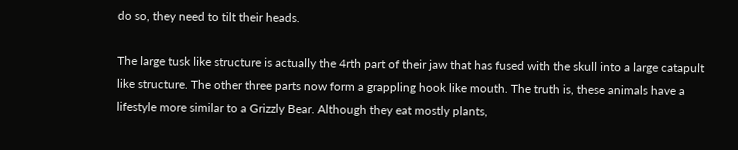do so, they need to tilt their heads.

The large tusk like structure is actually the 4rth part of their jaw that has fused with the skull into a large catapult like structure. The other three parts now form a grappling hook like mouth. The truth is, these animals have a lifestyle more similar to a Grizzly Bear. Although they eat mostly plants,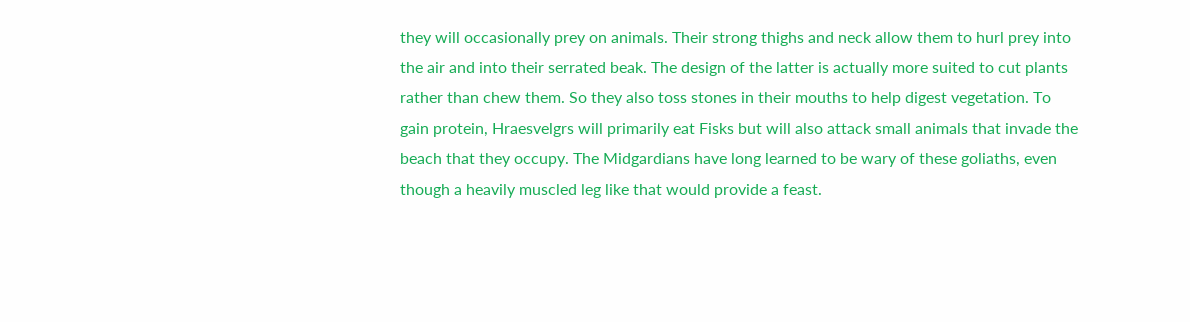they will occasionally prey on animals. Their strong thighs and neck allow them to hurl prey into the air and into their serrated beak. The design of the latter is actually more suited to cut plants rather than chew them. So they also toss stones in their mouths to help digest vegetation. To gain protein, Hraesvelgrs will primarily eat Fisks but will also attack small animals that invade the beach that they occupy. The Midgardians have long learned to be wary of these goliaths, even though a heavily muscled leg like that would provide a feast.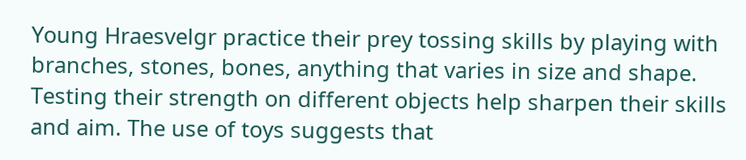Young Hraesvelgr practice their prey tossing skills by playing with branches, stones, bones, anything that varies in size and shape. Testing their strength on different objects help sharpen their skills and aim. The use of toys suggests that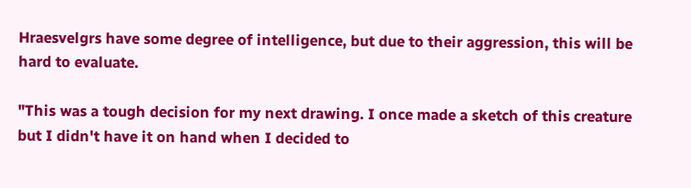Hraesvelgrs have some degree of intelligence, but due to their aggression, this will be hard to evaluate.

"This was a tough decision for my next drawing. I once made a sketch of this creature but I didn't have it on hand when I decided to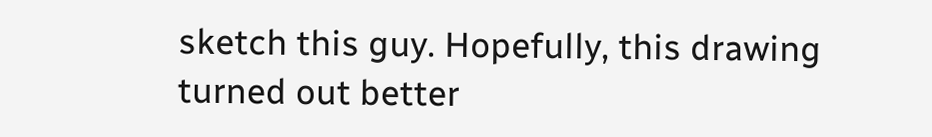sketch this guy. Hopefully, this drawing turned out better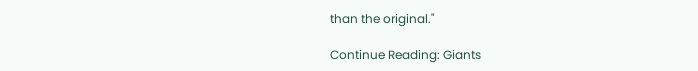than the original."

Continue Reading: Giants